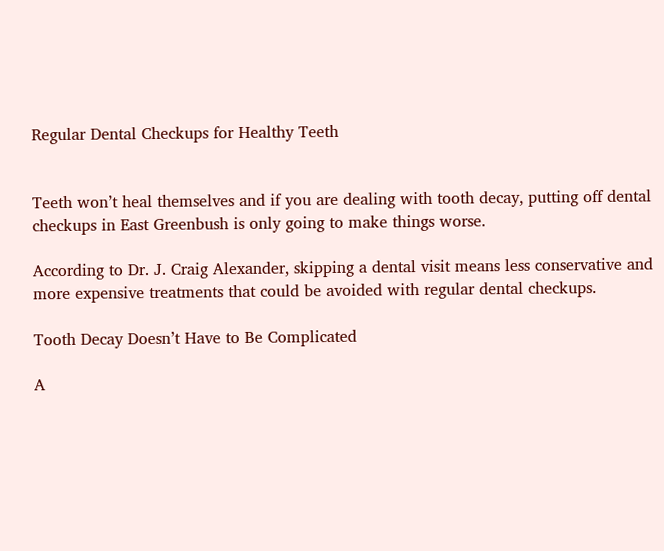Regular Dental Checkups for Healthy Teeth


Teeth won’t heal themselves and if you are dealing with tooth decay, putting off dental checkups in East Greenbush is only going to make things worse.

According to Dr. J. Craig Alexander, skipping a dental visit means less conservative and more expensive treatments that could be avoided with regular dental checkups.

Tooth Decay Doesn’t Have to Be Complicated

A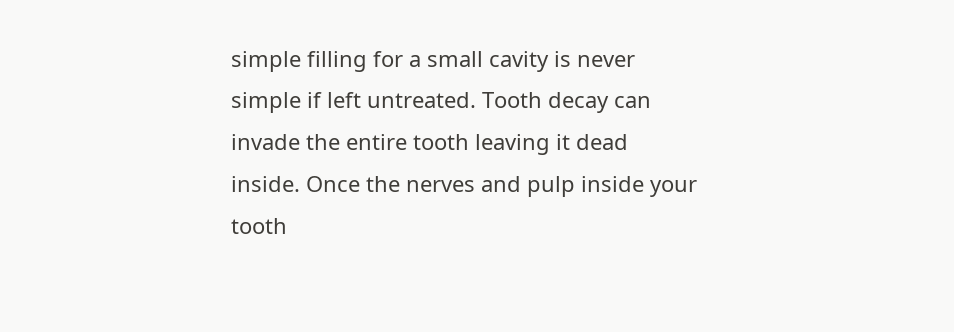simple filling for a small cavity is never simple if left untreated. Tooth decay can invade the entire tooth leaving it dead inside. Once the nerves and pulp inside your tooth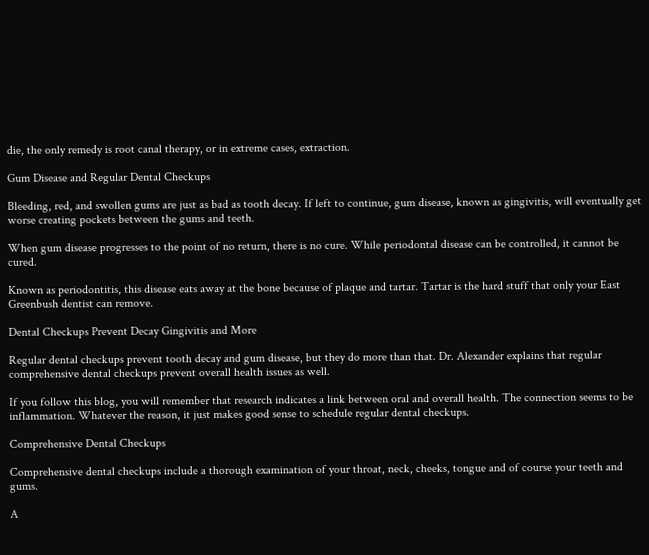die, the only remedy is root canal therapy, or in extreme cases, extraction.

Gum Disease and Regular Dental Checkups

Bleeding, red, and swollen gums are just as bad as tooth decay. If left to continue, gum disease, known as gingivitis, will eventually get worse creating pockets between the gums and teeth.

When gum disease progresses to the point of no return, there is no cure. While periodontal disease can be controlled, it cannot be cured.

Known as periodontitis, this disease eats away at the bone because of plaque and tartar. Tartar is the hard stuff that only your East Greenbush dentist can remove.

Dental Checkups Prevent Decay Gingivitis and More

Regular dental checkups prevent tooth decay and gum disease, but they do more than that. Dr. Alexander explains that regular comprehensive dental checkups prevent overall health issues as well.

If you follow this blog, you will remember that research indicates a link between oral and overall health. The connection seems to be inflammation. Whatever the reason, it just makes good sense to schedule regular dental checkups.

Comprehensive Dental Checkups

Comprehensive dental checkups include a thorough examination of your throat, neck, cheeks, tongue and of course your teeth and gums.

A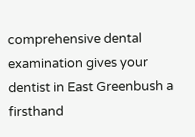comprehensive dental examination gives your dentist in East Greenbush a firsthand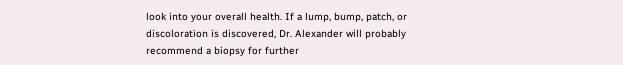look into your overall health. If a lump, bump, patch, or discoloration is discovered, Dr. Alexander will probably recommend a biopsy for further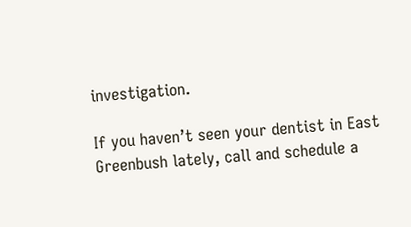investigation.

If you haven’t seen your dentist in East Greenbush lately, call and schedule a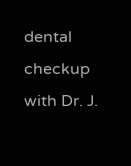dental checkup with Dr. J.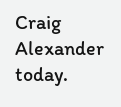Craig Alexander today.